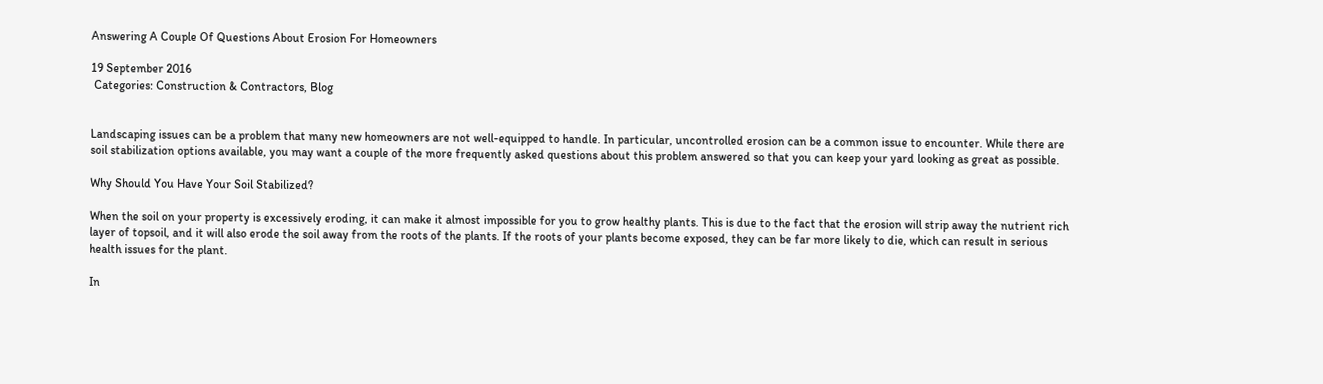Answering A Couple Of Questions About Erosion For Homeowners

19 September 2016
 Categories: Construction & Contractors, Blog


Landscaping issues can be a problem that many new homeowners are not well-equipped to handle. In particular, uncontrolled erosion can be a common issue to encounter. While there are soil stabilization options available, you may want a couple of the more frequently asked questions about this problem answered so that you can keep your yard looking as great as possible.

Why Should You Have Your Soil Stabilized?

When the soil on your property is excessively eroding, it can make it almost impossible for you to grow healthy plants. This is due to the fact that the erosion will strip away the nutrient rich layer of topsoil, and it will also erode the soil away from the roots of the plants. If the roots of your plants become exposed, they can be far more likely to die, which can result in serious health issues for the plant.

In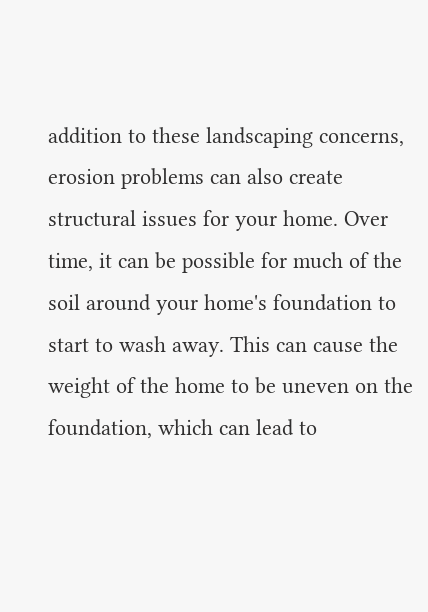addition to these landscaping concerns, erosion problems can also create structural issues for your home. Over time, it can be possible for much of the soil around your home's foundation to start to wash away. This can cause the weight of the home to be uneven on the foundation, which can lead to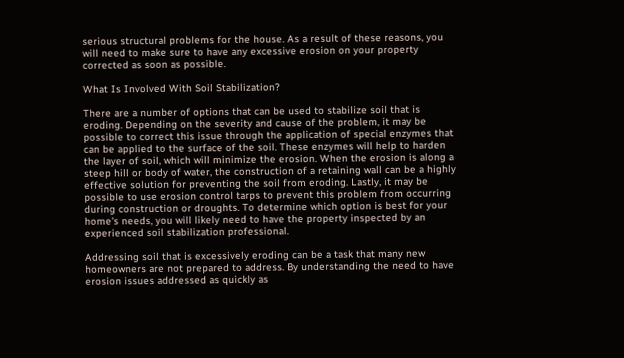serious structural problems for the house. As a result of these reasons, you will need to make sure to have any excessive erosion on your property corrected as soon as possible.

What Is Involved With Soil Stabilization?

There are a number of options that can be used to stabilize soil that is eroding. Depending on the severity and cause of the problem, it may be possible to correct this issue through the application of special enzymes that can be applied to the surface of the soil. These enzymes will help to harden the layer of soil, which will minimize the erosion. When the erosion is along a steep hill or body of water, the construction of a retaining wall can be a highly effective solution for preventing the soil from eroding. Lastly, it may be possible to use erosion control tarps to prevent this problem from occurring during construction or droughts. To determine which option is best for your home's needs, you will likely need to have the property inspected by an experienced soil stabilization professional.

Addressing soil that is excessively eroding can be a task that many new homeowners are not prepared to address. By understanding the need to have erosion issues addressed as quickly as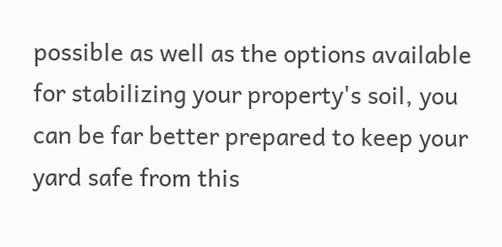possible as well as the options available for stabilizing your property's soil, you can be far better prepared to keep your yard safe from this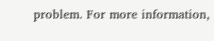problem. For more information,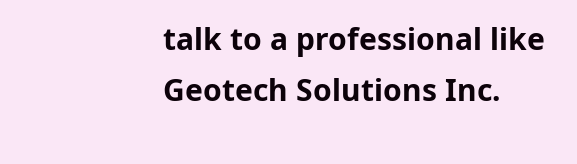talk to a professional like Geotech Solutions Inc.